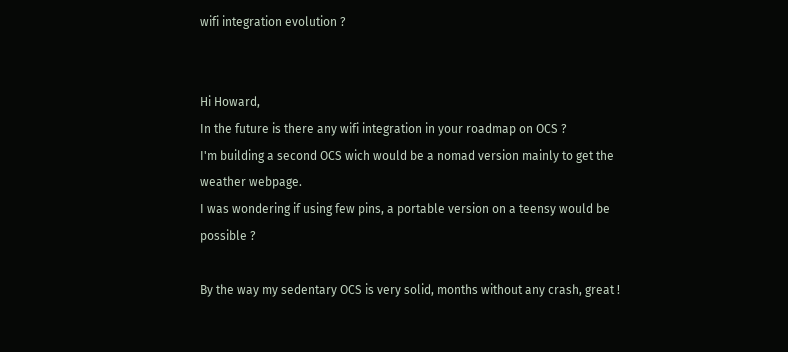wifi integration evolution ?


Hi Howard,
In the future is there any wifi integration in your roadmap on OCS ?
I'm building a second OCS wich would be a nomad version mainly to get the weather webpage.
I was wondering if using few pins, a portable version on a teensy would be possible ?

By the way my sedentary OCS is very solid, months without any crash, great !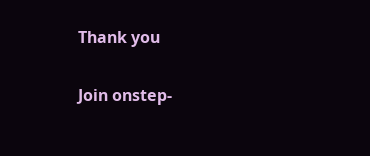Thank you

Join onstep-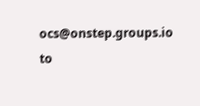ocs@onstep.groups.io to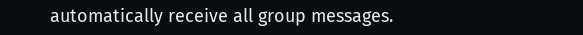automatically receive all group messages.